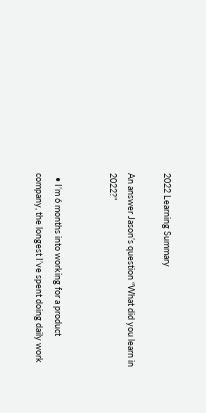2022 Learning Summary

An answer Jason’s question “What did you learn in 2022?”


  • I’m 6 months into working for a product company, the longest I’ve spent doing daily work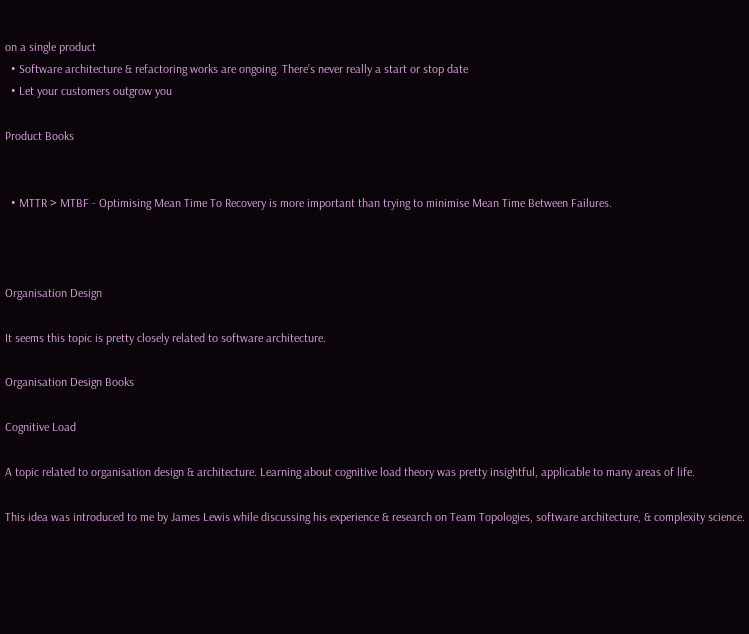on a single product
  • Software architecture & refactoring works are ongoing. There’s never really a start or stop date
  • Let your customers outgrow you

Product Books


  • MTTR > MTBF - Optimising Mean Time To Recovery is more important than trying to minimise Mean Time Between Failures.



Organisation Design

It seems this topic is pretty closely related to software architecture.

Organisation Design Books

Cognitive Load

A topic related to organisation design & architecture. Learning about cognitive load theory was pretty insightful, applicable to many areas of life.

This idea was introduced to me by James Lewis while discussing his experience & research on Team Topologies, software architecture, & complexity science.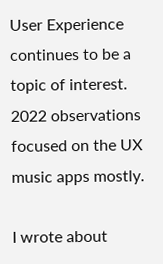User Experience continues to be a topic of interest. 2022 observations focused on the UX music apps mostly.

I wrote about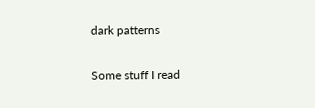dark patterns

Some stuff I read